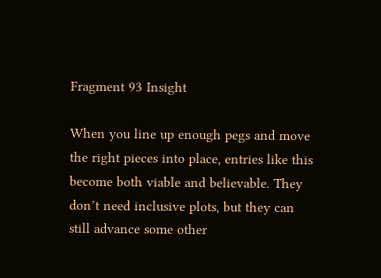Fragment 93 Insight

When you line up enough pegs and move the right pieces into place, entries like this become both viable and believable. They don’t need inclusive plots, but they can still advance some other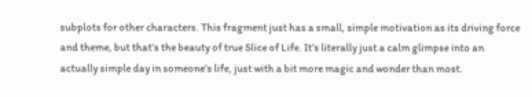subplots for other characters. This fragment just has a small, simple motivation as its driving force and theme, but that’s the beauty of true Slice of Life. It’s literally just a calm glimpse into an actually simple day in someone’s life, just with a bit more magic and wonder than most.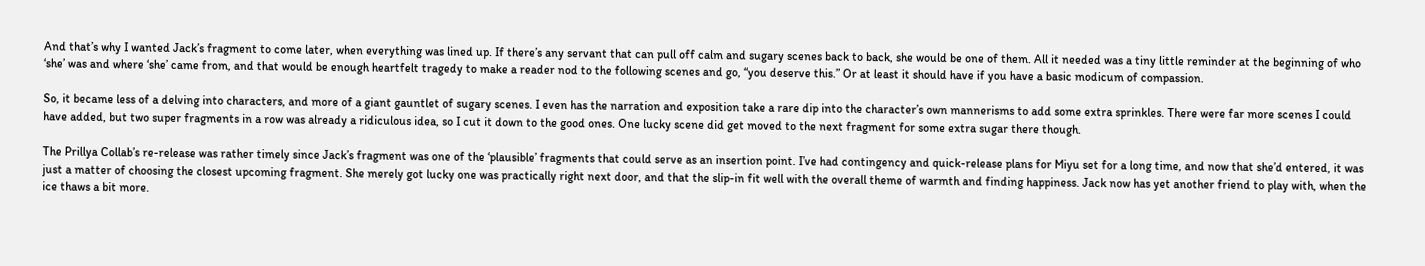And that’s why I wanted Jack’s fragment to come later, when everything was lined up. If there’s any servant that can pull off calm and sugary scenes back to back, she would be one of them. All it needed was a tiny little reminder at the beginning of who ‘she’ was and where ‘she’ came from, and that would be enough heartfelt tragedy to make a reader nod to the following scenes and go, “you deserve this.” Or at least it should have if you have a basic modicum of compassion.

So, it became less of a delving into characters, and more of a giant gauntlet of sugary scenes. I even has the narration and exposition take a rare dip into the character’s own mannerisms to add some extra sprinkles. There were far more scenes I could have added, but two super fragments in a row was already a ridiculous idea, so I cut it down to the good ones. One lucky scene did get moved to the next fragment for some extra sugar there though.

The Prillya Collab’s re-release was rather timely since Jack’s fragment was one of the ‘plausible’ fragments that could serve as an insertion point. I’ve had contingency and quick-release plans for Miyu set for a long time, and now that she’d entered, it was just a matter of choosing the closest upcoming fragment. She merely got lucky one was practically right next door, and that the slip-in fit well with the overall theme of warmth and finding happiness. Jack now has yet another friend to play with, when the ice thaws a bit more.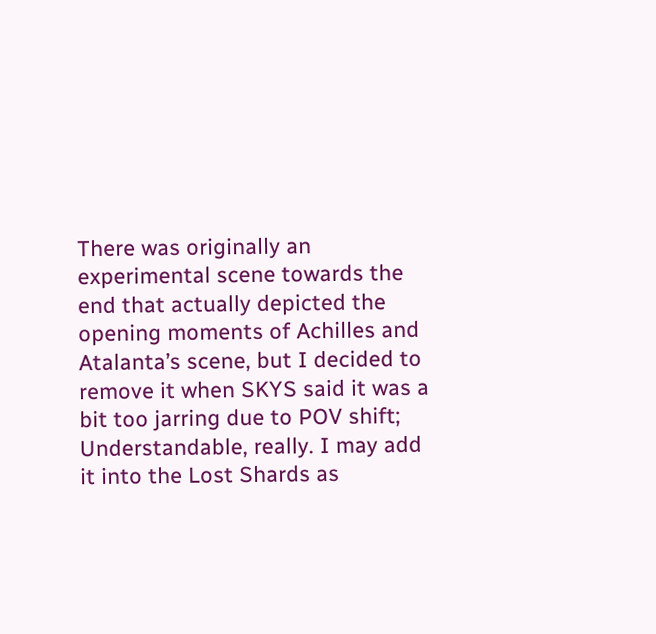There was originally an experimental scene towards the end that actually depicted the opening moments of Achilles and Atalanta’s scene, but I decided to remove it when SKYS said it was a bit too jarring due to POV shift; Understandable, really. I may add it into the Lost Shards as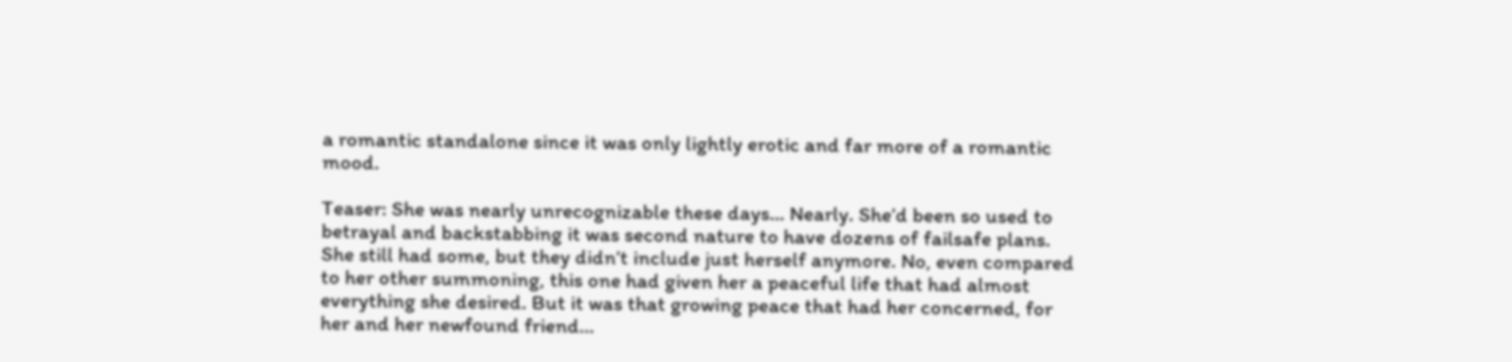a romantic standalone since it was only lightly erotic and far more of a romantic mood.

Teaser: She was nearly unrecognizable these days… Nearly. She’d been so used to betrayal and backstabbing it was second nature to have dozens of failsafe plans. She still had some, but they didn’t include just herself anymore. No, even compared to her other summoning, this one had given her a peaceful life that had almost everything she desired. But it was that growing peace that had her concerned, for her and her newfound friend…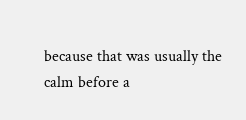because that was usually the calm before a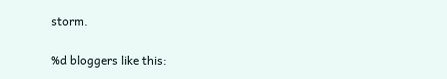storm.

%d bloggers like this: